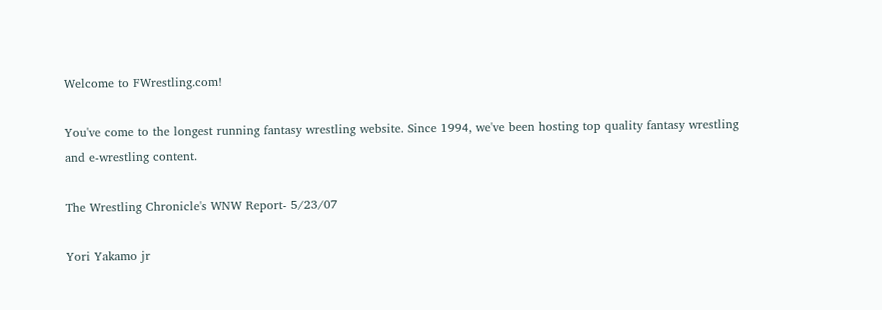Welcome to FWrestling.com!

You've come to the longest running fantasy wrestling website. Since 1994, we've been hosting top quality fantasy wrestling and e-wrestling content.

The Wrestling Chronicle's WNW Report- 5/23/07

Yori Yakamo jr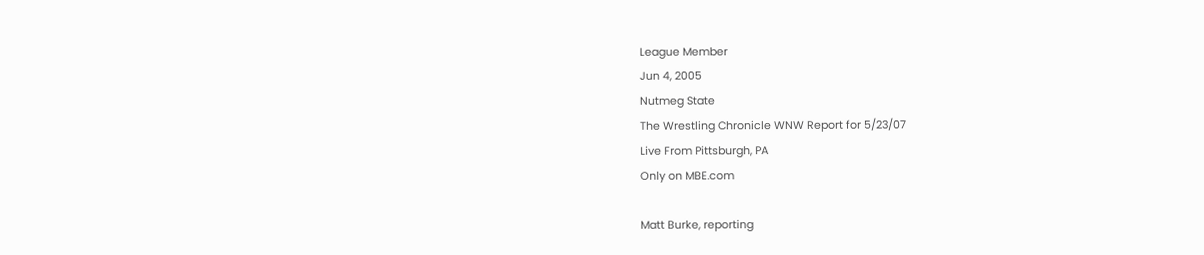League Member
Jun 4, 2005
Nutmeg State
The Wrestling Chronicle WNW Report for 5/23/07
Live From Pittsburgh, PA
Only on MBE.com

Matt Burke, reporting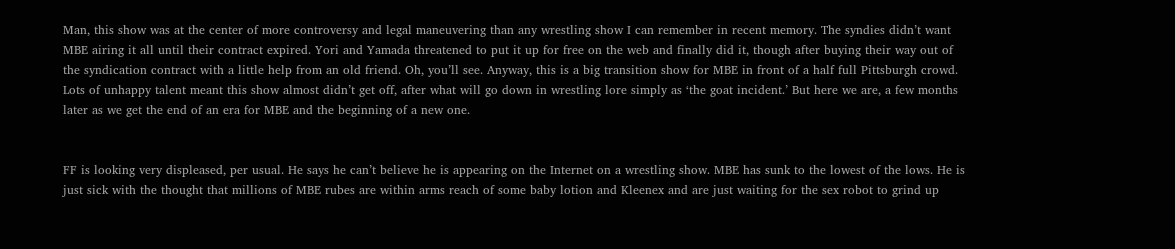Man, this show was at the center of more controversy and legal maneuvering than any wrestling show I can remember in recent memory. The syndies didn’t want MBE airing it all until their contract expired. Yori and Yamada threatened to put it up for free on the web and finally did it, though after buying their way out of the syndication contract with a little help from an old friend. Oh, you’ll see. Anyway, this is a big transition show for MBE in front of a half full Pittsburgh crowd. Lots of unhappy talent meant this show almost didn’t get off, after what will go down in wrestling lore simply as ‘the goat incident.’ But here we are, a few months later as we get the end of an era for MBE and the beginning of a new one.


FF is looking very displeased, per usual. He says he can’t believe he is appearing on the Internet on a wrestling show. MBE has sunk to the lowest of the lows. He is just sick with the thought that millions of MBE rubes are within arms reach of some baby lotion and Kleenex and are just waiting for the sex robot to grind up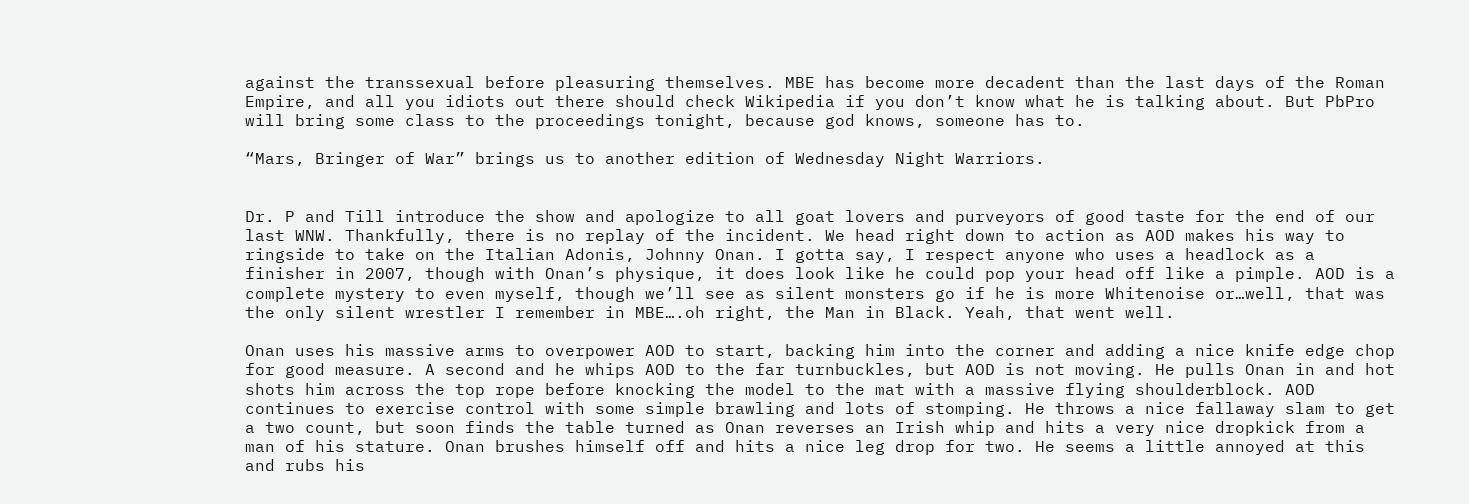against the transsexual before pleasuring themselves. MBE has become more decadent than the last days of the Roman Empire, and all you idiots out there should check Wikipedia if you don’t know what he is talking about. But PbPro will bring some class to the proceedings tonight, because god knows, someone has to.

“Mars, Bringer of War” brings us to another edition of Wednesday Night Warriors.


Dr. P and Till introduce the show and apologize to all goat lovers and purveyors of good taste for the end of our last WNW. Thankfully, there is no replay of the incident. We head right down to action as AOD makes his way to ringside to take on the Italian Adonis, Johnny Onan. I gotta say, I respect anyone who uses a headlock as a finisher in 2007, though with Onan’s physique, it does look like he could pop your head off like a pimple. AOD is a complete mystery to even myself, though we’ll see as silent monsters go if he is more Whitenoise or…well, that was the only silent wrestler I remember in MBE….oh right, the Man in Black. Yeah, that went well.

Onan uses his massive arms to overpower AOD to start, backing him into the corner and adding a nice knife edge chop for good measure. A second and he whips AOD to the far turnbuckles, but AOD is not moving. He pulls Onan in and hot shots him across the top rope before knocking the model to the mat with a massive flying shoulderblock. AOD continues to exercise control with some simple brawling and lots of stomping. He throws a nice fallaway slam to get a two count, but soon finds the table turned as Onan reverses an Irish whip and hits a very nice dropkick from a man of his stature. Onan brushes himself off and hits a nice leg drop for two. He seems a little annoyed at this and rubs his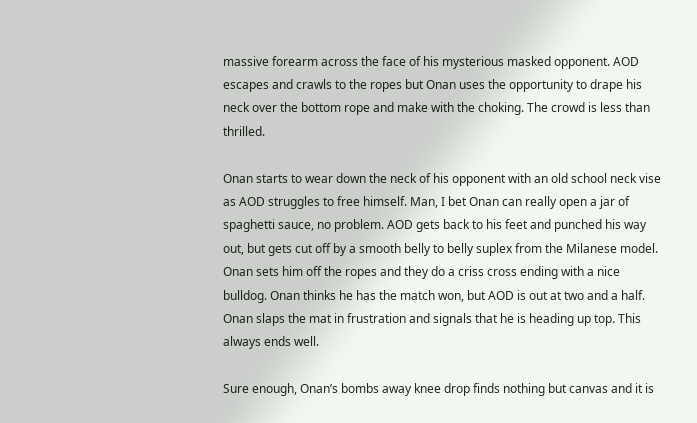massive forearm across the face of his mysterious masked opponent. AOD escapes and crawls to the ropes but Onan uses the opportunity to drape his neck over the bottom rope and make with the choking. The crowd is less than thrilled.

Onan starts to wear down the neck of his opponent with an old school neck vise as AOD struggles to free himself. Man, I bet Onan can really open a jar of spaghetti sauce, no problem. AOD gets back to his feet and punched his way out, but gets cut off by a smooth belly to belly suplex from the Milanese model. Onan sets him off the ropes and they do a criss cross ending with a nice bulldog. Onan thinks he has the match won, but AOD is out at two and a half. Onan slaps the mat in frustration and signals that he is heading up top. This always ends well.

Sure enough, Onan’s bombs away knee drop finds nothing but canvas and it is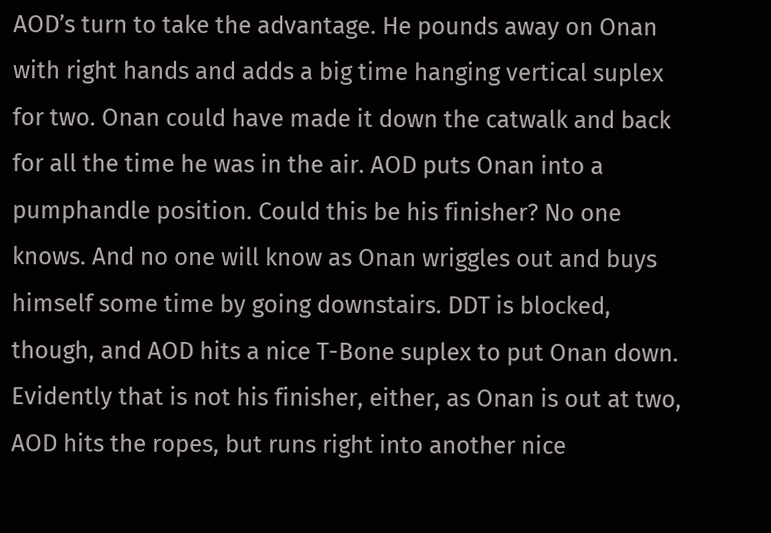AOD’s turn to take the advantage. He pounds away on Onan with right hands and adds a big time hanging vertical suplex for two. Onan could have made it down the catwalk and back for all the time he was in the air. AOD puts Onan into a pumphandle position. Could this be his finisher? No one knows. And no one will know as Onan wriggles out and buys himself some time by going downstairs. DDT is blocked, though, and AOD hits a nice T-Bone suplex to put Onan down. Evidently that is not his finisher, either, as Onan is out at two, AOD hits the ropes, but runs right into another nice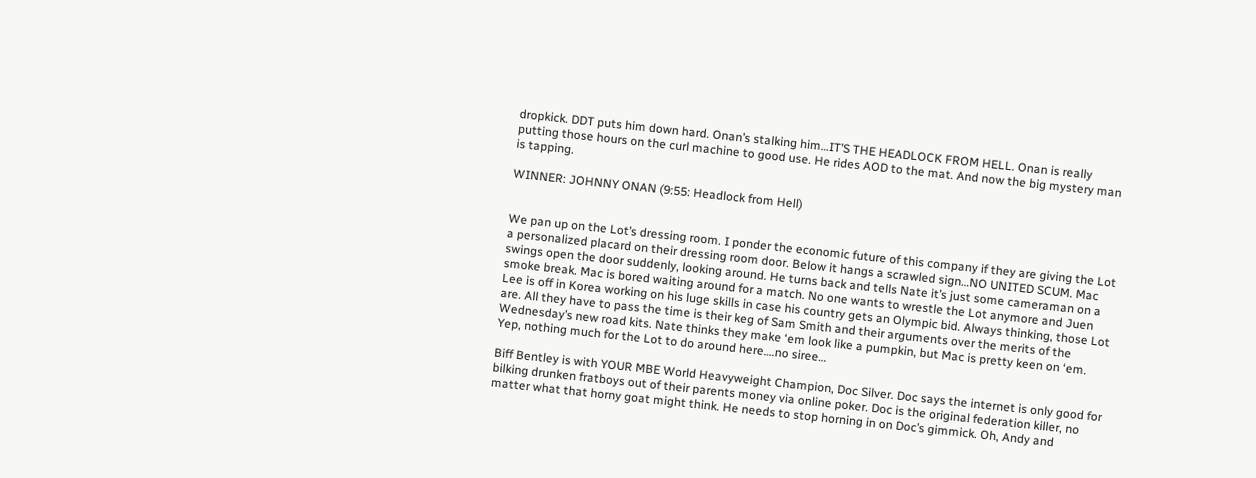dropkick. DDT puts him down hard. Onan’s stalking him…IT’S THE HEADLOCK FROM HELL. Onan is really putting those hours on the curl machine to good use. He rides AOD to the mat. And now the big mystery man is tapping.

WINNER: JOHNNY ONAN (9:55: Headlock from Hell)


We pan up on the Lot’s dressing room. I ponder the economic future of this company if they are giving the Lot a personalized placard on their dressing room door. Below it hangs a scrawled sign…NO UNITED SCUM. Mac swings open the door suddenly, looking around. He turns back and tells Nate it’s just some cameraman on a smoke break. Mac is bored waiting around for a match. No one wants to wrestle the Lot anymore and Juen Lee is off in Korea working on his luge skills in case his country gets an Olympic bid. Always thinking, those Lot are. All they have to pass the time is their keg of Sam Smith and their arguments over the merits of the Wednesday’s new road kits. Nate thinks they make ‘em look like a pumpkin, but Mac is pretty keen on ‘em. Yep, nothing much for the Lot to do around here….no siree…

Biff Bentley is with YOUR MBE World Heavyweight Champion, Doc Silver. Doc says the internet is only good for bilking drunken fratboys out of their parents money via online poker. Doc is the original federation killer, no matter what that horny goat might think. He needs to stop horning in on Doc’s gimmick. Oh, Andy and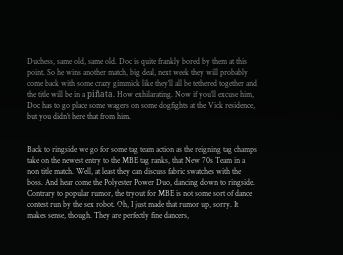Duchess, same old, same old. Doc is quite frankly bored by them at this point. So he wins another match, big deal, next week they will probably come back with some crazy gimmick like they’ll all be tethered together and the title will be in a piñata. How exhilarating. Now if you’ll excuse him, Doc has to go place some wagers on some dogfights at the Vick residence, but you didn’t here that from him.


Back to ringside we go for some tag team action as the reigning tag champs take on the newest entry to the MBE tag ranks, that New 70s Team in a non title match. Well, at least they can discuss fabric swatches with the boss. And hear come the Polyester Power Duo, dancing down to ringside. Contrary to popular rumor, the tryout for MBE is not some sort of dance contest run by the sex robot. Oh, I just made that rumor up, sorry. It makes sense, though. They are perfectly fine dancers,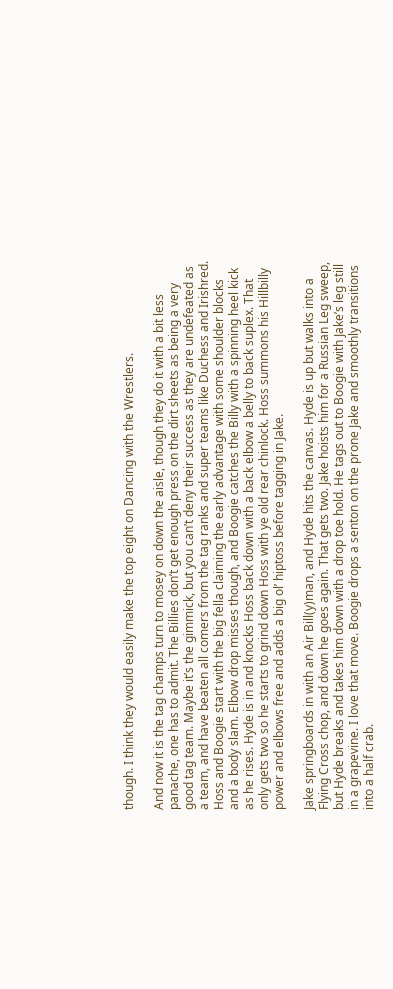though. I think they would easily make the top eight on Dancing with the Wrestlers.

And now it is the tag champs turn to mosey on down the aisle, though they do it with a bit less panache, one has to admit. The Billies don’t get enough press on the dirt sheets as being a very good tag team. Maybe it’s the gimmick, but you can’t deny their success as they are undefeated as a team, and have beaten all comers from the tag ranks and super teams like Duchess and Irishred. Hoss and Boogie start with the big fella claiming the early advantage with some shoulder blocks and a body slam. Elbow drop misses though, and Boogie catches the Billy with a spinning heel kick as he rises. Hyde is in and knocks Hoss back down with a back elbow a belly to back suplex. That only gets two so he starts to grind down Hoss with ye old rear chinlock. Hoss summons his Hillbilly power and elbows free and adds a big ol’ hiptoss before tagging in Jake.

Jake springboards in with an Air Bill(y)man, and Hyde hits the canvas. Hyde is up but walks into a Flying Cross chop, and down he goes again. That gets two. Jake hoists him for a Russian Leg sweep, but Hyde breaks and takes him down with a drop toe hold. He tags out to Boogie with Jake’s leg still in a grapevine. I love that move. Boogie drops a senton on the prone Jake and smoothly transitions into a half crab.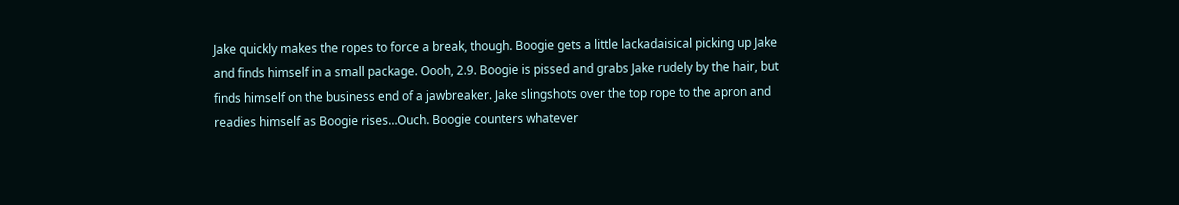Jake quickly makes the ropes to force a break, though. Boogie gets a little lackadaisical picking up Jake and finds himself in a small package. Oooh, 2.9. Boogie is pissed and grabs Jake rudely by the hair, but finds himself on the business end of a jawbreaker. Jake slingshots over the top rope to the apron and readies himself as Boogie rises…Ouch. Boogie counters whatever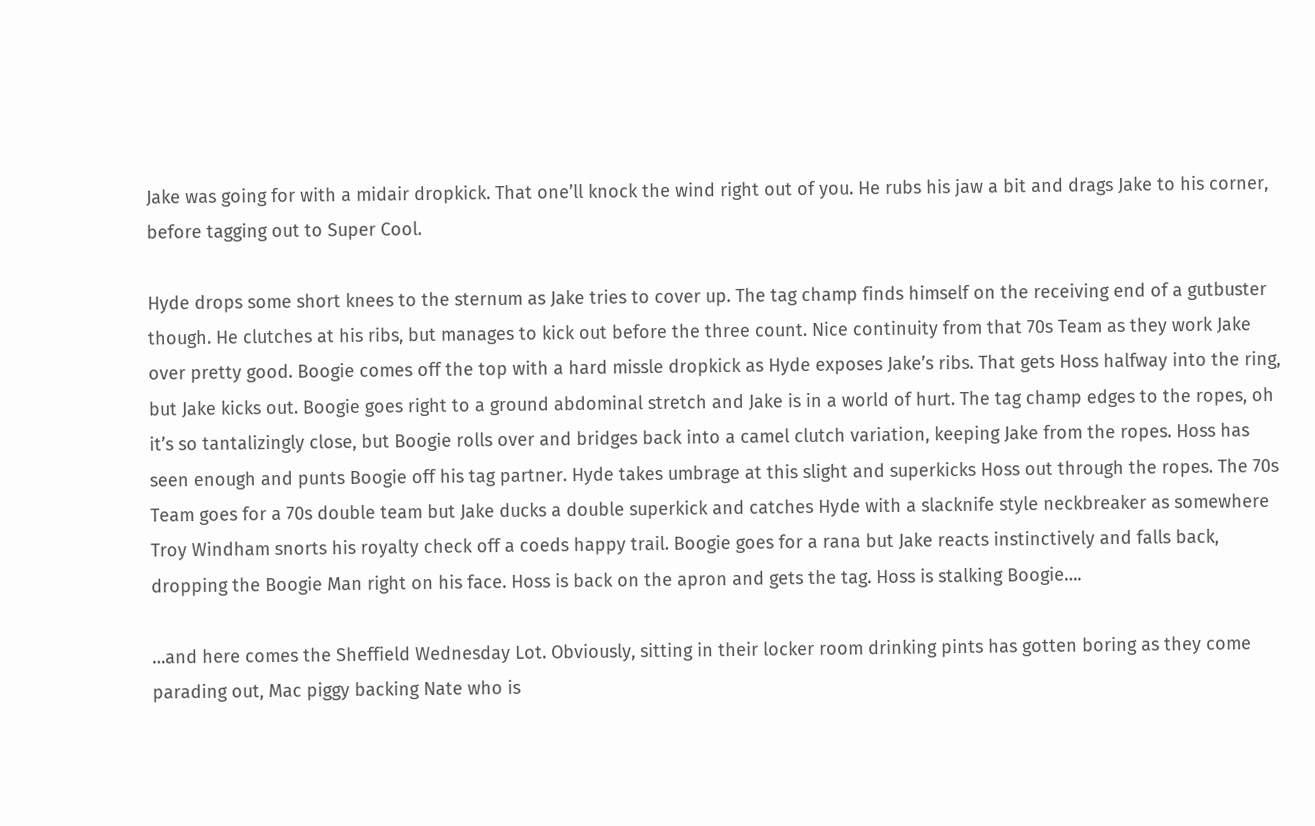Jake was going for with a midair dropkick. That one’ll knock the wind right out of you. He rubs his jaw a bit and drags Jake to his corner, before tagging out to Super Cool.

Hyde drops some short knees to the sternum as Jake tries to cover up. The tag champ finds himself on the receiving end of a gutbuster though. He clutches at his ribs, but manages to kick out before the three count. Nice continuity from that 70s Team as they work Jake over pretty good. Boogie comes off the top with a hard missle dropkick as Hyde exposes Jake’s ribs. That gets Hoss halfway into the ring, but Jake kicks out. Boogie goes right to a ground abdominal stretch and Jake is in a world of hurt. The tag champ edges to the ropes, oh it’s so tantalizingly close, but Boogie rolls over and bridges back into a camel clutch variation, keeping Jake from the ropes. Hoss has seen enough and punts Boogie off his tag partner. Hyde takes umbrage at this slight and superkicks Hoss out through the ropes. The 70s Team goes for a 70s double team but Jake ducks a double superkick and catches Hyde with a slacknife style neckbreaker as somewhere Troy Windham snorts his royalty check off a coeds happy trail. Boogie goes for a rana but Jake reacts instinctively and falls back, dropping the Boogie Man right on his face. Hoss is back on the apron and gets the tag. Hoss is stalking Boogie….

…and here comes the Sheffield Wednesday Lot. Obviously, sitting in their locker room drinking pints has gotten boring as they come parading out, Mac piggy backing Nate who is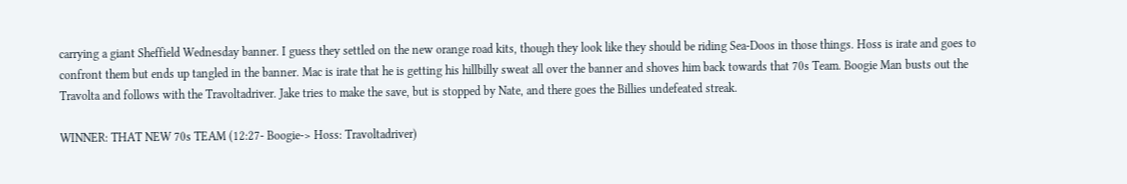carrying a giant Sheffield Wednesday banner. I guess they settled on the new orange road kits, though they look like they should be riding Sea-Doos in those things. Hoss is irate and goes to confront them but ends up tangled in the banner. Mac is irate that he is getting his hillbilly sweat all over the banner and shoves him back towards that 70s Team. Boogie Man busts out the Travolta and follows with the Travoltadriver. Jake tries to make the save, but is stopped by Nate, and there goes the Billies undefeated streak.

WINNER: THAT NEW 70s TEAM (12:27- Boogie-> Hoss: Travoltadriver)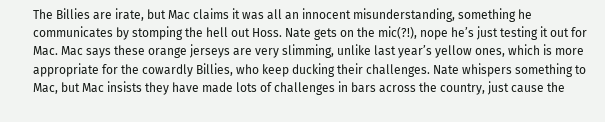The Billies are irate, but Mac claims it was all an innocent misunderstanding, something he communicates by stomping the hell out Hoss. Nate gets on the mic(?!), nope he’s just testing it out for Mac. Mac says these orange jerseys are very slimming, unlike last year’s yellow ones, which is more appropriate for the cowardly Billies, who keep ducking their challenges. Nate whispers something to Mac, but Mac insists they have made lots of challenges in bars across the country, just cause the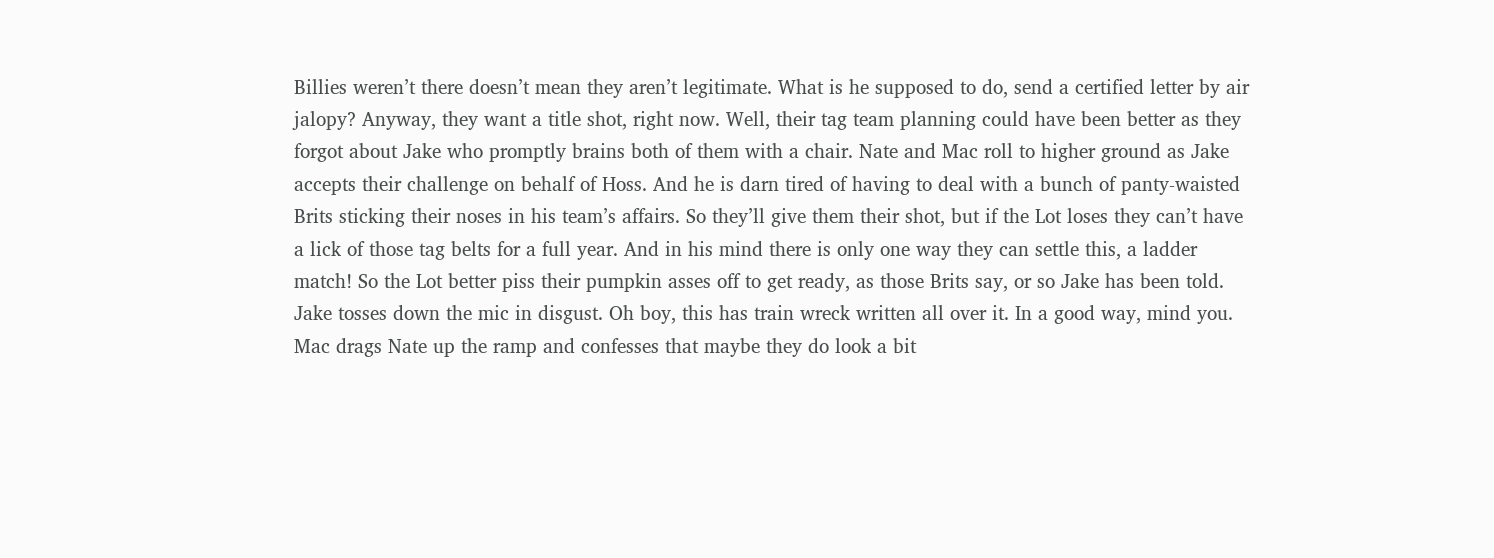Billies weren’t there doesn’t mean they aren’t legitimate. What is he supposed to do, send a certified letter by air jalopy? Anyway, they want a title shot, right now. Well, their tag team planning could have been better as they forgot about Jake who promptly brains both of them with a chair. Nate and Mac roll to higher ground as Jake accepts their challenge on behalf of Hoss. And he is darn tired of having to deal with a bunch of panty-waisted Brits sticking their noses in his team’s affairs. So they’ll give them their shot, but if the Lot loses they can’t have a lick of those tag belts for a full year. And in his mind there is only one way they can settle this, a ladder match! So the Lot better piss their pumpkin asses off to get ready, as those Brits say, or so Jake has been told. Jake tosses down the mic in disgust. Oh boy, this has train wreck written all over it. In a good way, mind you. Mac drags Nate up the ramp and confesses that maybe they do look a bit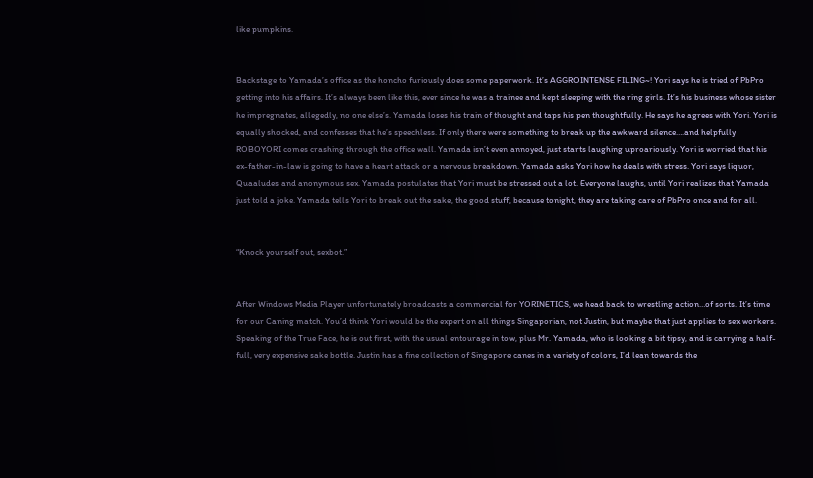like pumpkins.


Backstage to Yamada’s office as the honcho furiously does some paperwork. It’s AGGROINTENSE FILING~! Yori says he is tried of PbPro getting into his affairs. It’s always been like this, ever since he was a trainee and kept sleeping with the ring girls. It’s his business whose sister he impregnates, allegedly, no one else’s. Yamada loses his train of thought and taps his pen thoughtfully. He says he agrees with Yori. Yori is equally shocked, and confesses that he’s speechless. If only there were something to break up the awkward silence….and helpfully ROBOYORI comes crashing through the office wall. Yamada isn’t even annoyed, just starts laughing uproariously. Yori is worried that his ex-father-in-law is going to have a heart attack or a nervous breakdown. Yamada asks Yori how he deals with stress. Yori says liquor, Quaaludes and anonymous sex. Yamada postulates that Yori must be stressed out a lot. Everyone laughs, until Yori realizes that Yamada just told a joke. Yamada tells Yori to break out the sake, the good stuff, because tonight, they are taking care of PbPro once and for all.


“Knock yourself out, sexbot.”


After Windows Media Player unfortunately broadcasts a commercial for YORINETICS, we head back to wrestling action…of sorts. It’s time for our Caning match. You’d think Yori would be the expert on all things Singaporian, not Justin, but maybe that just applies to sex workers. Speaking of the True Face, he is out first, with the usual entourage in tow, plus Mr. Yamada, who is looking a bit tipsy, and is carrying a half-full, very expensive sake bottle. Justin has a fine collection of Singapore canes in a variety of colors, I’d lean towards the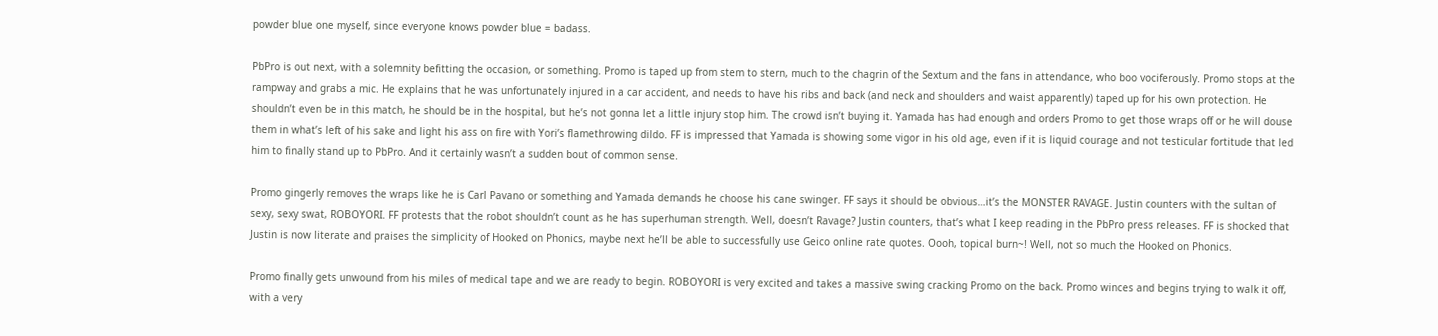powder blue one myself, since everyone knows powder blue = badass.

PbPro is out next, with a solemnity befitting the occasion, or something. Promo is taped up from stem to stern, much to the chagrin of the Sextum and the fans in attendance, who boo vociferously. Promo stops at the rampway and grabs a mic. He explains that he was unfortunately injured in a car accident, and needs to have his ribs and back (and neck and shoulders and waist apparently) taped up for his own protection. He shouldn’t even be in this match, he should be in the hospital, but he’s not gonna let a little injury stop him. The crowd isn’t buying it. Yamada has had enough and orders Promo to get those wraps off or he will douse them in what’s left of his sake and light his ass on fire with Yori’s flamethrowing dildo. FF is impressed that Yamada is showing some vigor in his old age, even if it is liquid courage and not testicular fortitude that led him to finally stand up to PbPro. And it certainly wasn’t a sudden bout of common sense.

Promo gingerly removes the wraps like he is Carl Pavano or something and Yamada demands he choose his cane swinger. FF says it should be obvious…it’s the MONSTER RAVAGE. Justin counters with the sultan of sexy, sexy swat, ROBOYORI. FF protests that the robot shouldn’t count as he has superhuman strength. Well, doesn’t Ravage? Justin counters, that’s what I keep reading in the PbPro press releases. FF is shocked that Justin is now literate and praises the simplicity of Hooked on Phonics, maybe next he’ll be able to successfully use Geico online rate quotes. Oooh, topical burn~! Well, not so much the Hooked on Phonics.

Promo finally gets unwound from his miles of medical tape and we are ready to begin. ROBOYORI is very excited and takes a massive swing cracking Promo on the back. Promo winces and begins trying to walk it off, with a very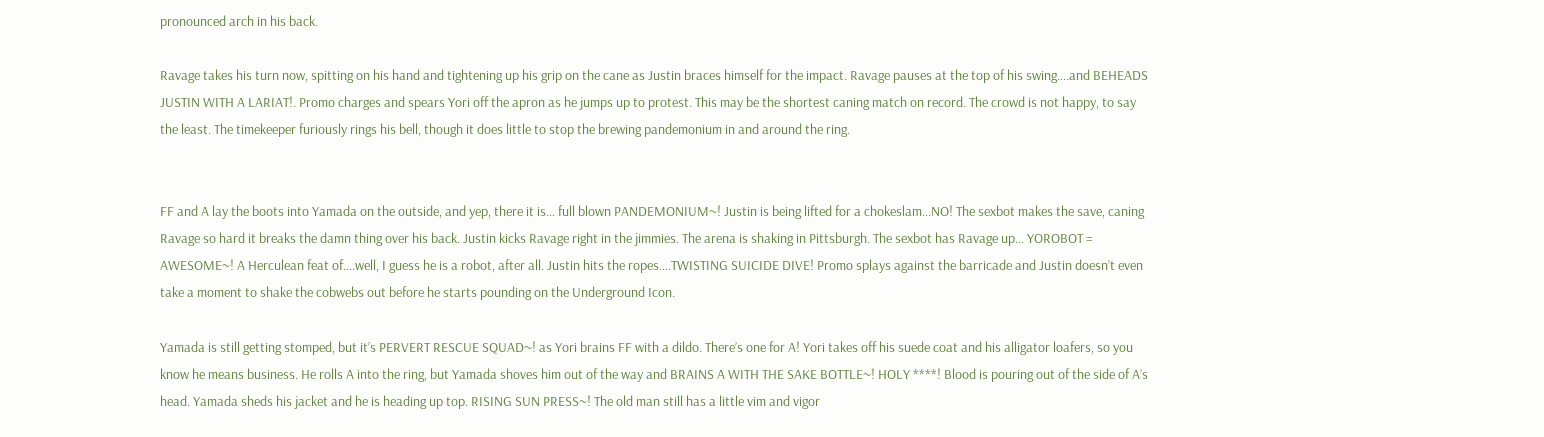pronounced arch in his back.

Ravage takes his turn now, spitting on his hand and tightening up his grip on the cane as Justin braces himself for the impact. Ravage pauses at the top of his swing….and BEHEADS JUSTIN WITH A LARIAT!. Promo charges and spears Yori off the apron as he jumps up to protest. This may be the shortest caning match on record. The crowd is not happy, to say the least. The timekeeper furiously rings his bell, though it does little to stop the brewing pandemonium in and around the ring.


FF and A lay the boots into Yamada on the outside, and yep, there it is… full blown PANDEMONIUM~! Justin is being lifted for a chokeslam…NO! The sexbot makes the save, caning Ravage so hard it breaks the damn thing over his back. Justin kicks Ravage right in the jimmies. The arena is shaking in Pittsburgh. The sexbot has Ravage up… YOROBOT = AWESOME~! A Herculean feat of….well, I guess he is a robot, after all. Justin hits the ropes….TWISTING SUICIDE DIVE! Promo splays against the barricade and Justin doesn’t even take a moment to shake the cobwebs out before he starts pounding on the Underground Icon.

Yamada is still getting stomped, but it’s PERVERT RESCUE SQUAD~! as Yori brains FF with a dildo. There’s one for A! Yori takes off his suede coat and his alligator loafers, so you know he means business. He rolls A into the ring, but Yamada shoves him out of the way and BRAINS A WITH THE SAKE BOTTLE~! HOLY ****! Blood is pouring out of the side of A’s head. Yamada sheds his jacket and he is heading up top. RISING SUN PRESS~! The old man still has a little vim and vigor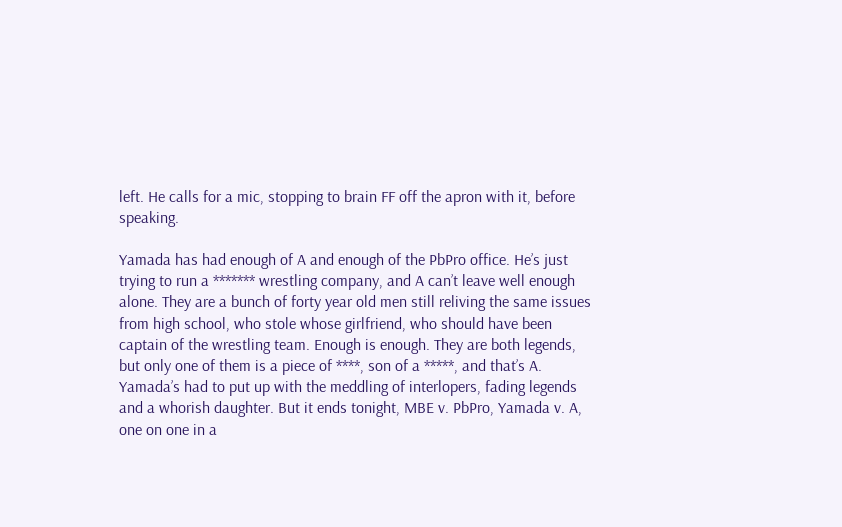left. He calls for a mic, stopping to brain FF off the apron with it, before speaking.

Yamada has had enough of A and enough of the PbPro office. He’s just trying to run a ******* wrestling company, and A can’t leave well enough alone. They are a bunch of forty year old men still reliving the same issues from high school, who stole whose girlfriend, who should have been captain of the wrestling team. Enough is enough. They are both legends, but only one of them is a piece of ****, son of a *****, and that’s A. Yamada’s had to put up with the meddling of interlopers, fading legends and a whorish daughter. But it ends tonight, MBE v. PbPro, Yamada v. A, one on one in a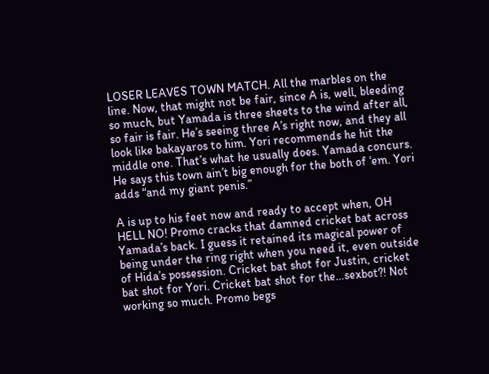LOSER LEAVES TOWN MATCH. All the marbles on the line. Now, that might not be fair, since A is, well, bleeding so much, but Yamada is three sheets to the wind after all, so fair is fair. He’s seeing three A’s right now, and they all look like bakayaros to him. Yori recommends he hit the middle one. That’s what he usually does. Yamada concurs. He says this town ain’t big enough for the both of ‘em. Yori adds “and my giant penis.”

A is up to his feet now and ready to accept when, OH HELL NO! Promo cracks that damned cricket bat across Yamada’s back. I guess it retained its magical power of being under the ring right when you need it, even outside of Hida’s possession. Cricket bat shot for Justin, cricket bat shot for Yori. Cricket bat shot for the…sexbot?! Not working so much. Promo begs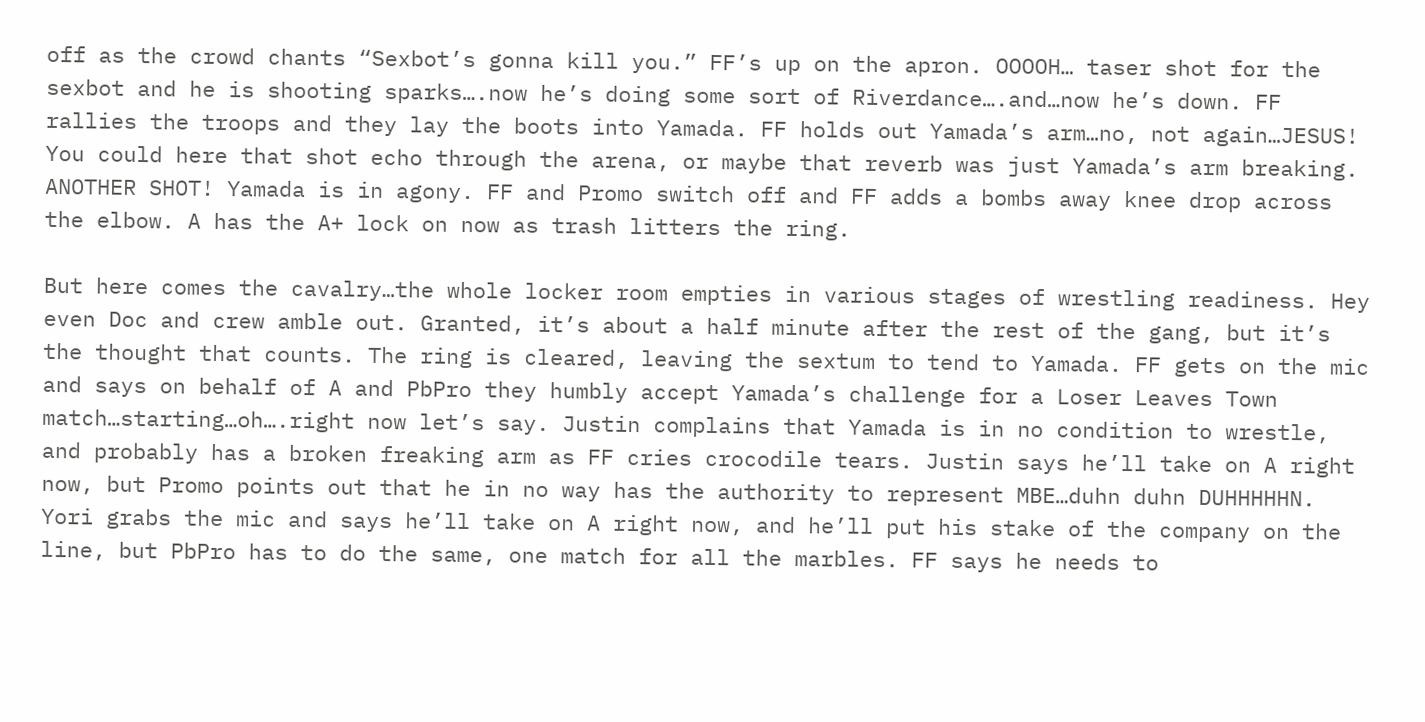off as the crowd chants “Sexbot’s gonna kill you.” FF’s up on the apron. OOOOH… taser shot for the sexbot and he is shooting sparks….now he’s doing some sort of Riverdance….and…now he’s down. FF rallies the troops and they lay the boots into Yamada. FF holds out Yamada’s arm…no, not again…JESUS! You could here that shot echo through the arena, or maybe that reverb was just Yamada’s arm breaking. ANOTHER SHOT! Yamada is in agony. FF and Promo switch off and FF adds a bombs away knee drop across the elbow. A has the A+ lock on now as trash litters the ring.

But here comes the cavalry…the whole locker room empties in various stages of wrestling readiness. Hey even Doc and crew amble out. Granted, it’s about a half minute after the rest of the gang, but it’s the thought that counts. The ring is cleared, leaving the sextum to tend to Yamada. FF gets on the mic and says on behalf of A and PbPro they humbly accept Yamada’s challenge for a Loser Leaves Town match…starting…oh….right now let’s say. Justin complains that Yamada is in no condition to wrestle, and probably has a broken freaking arm as FF cries crocodile tears. Justin says he’ll take on A right now, but Promo points out that he in no way has the authority to represent MBE…duhn duhn DUHHHHHN. Yori grabs the mic and says he’ll take on A right now, and he’ll put his stake of the company on the line, but PbPro has to do the same, one match for all the marbles. FF says he needs to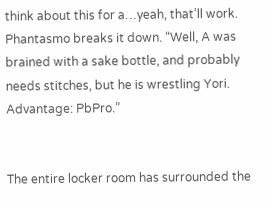think about this for a…yeah, that’ll work. Phantasmo breaks it down. “Well, A was brained with a sake bottle, and probably needs stitches, but he is wrestling Yori. Advantage: PbPro.”


The entire locker room has surrounded the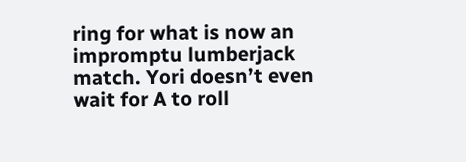ring for what is now an impromptu lumberjack match. Yori doesn’t even wait for A to roll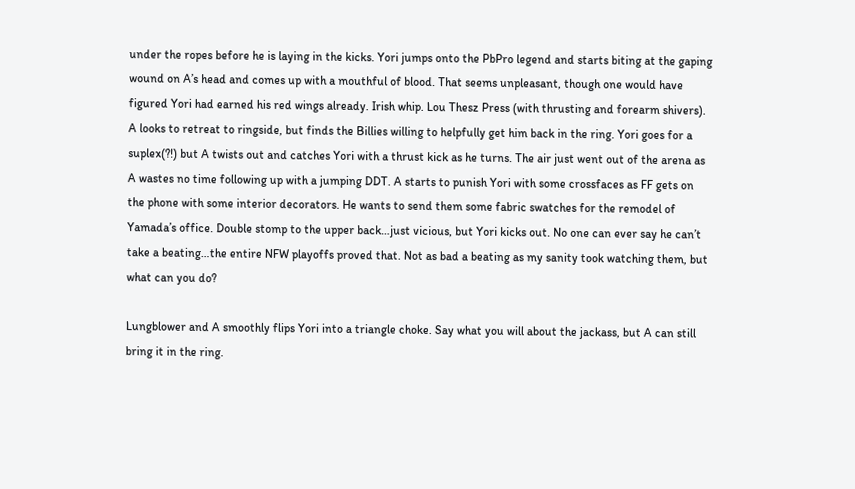under the ropes before he is laying in the kicks. Yori jumps onto the PbPro legend and starts biting at the gaping wound on A’s head and comes up with a mouthful of blood. That seems unpleasant, though one would have figured Yori had earned his red wings already. Irish whip. Lou Thesz Press (with thrusting and forearm shivers). A looks to retreat to ringside, but finds the Billies willing to helpfully get him back in the ring. Yori goes for a suplex(?!) but A twists out and catches Yori with a thrust kick as he turns. The air just went out of the arena as A wastes no time following up with a jumping DDT. A starts to punish Yori with some crossfaces as FF gets on the phone with some interior decorators. He wants to send them some fabric swatches for the remodel of Yamada’s office. Double stomp to the upper back…just vicious, but Yori kicks out. No one can ever say he can’t take a beating…the entire NFW playoffs proved that. Not as bad a beating as my sanity took watching them, but what can you do?

Lungblower and A smoothly flips Yori into a triangle choke. Say what you will about the jackass, but A can still bring it in the ring.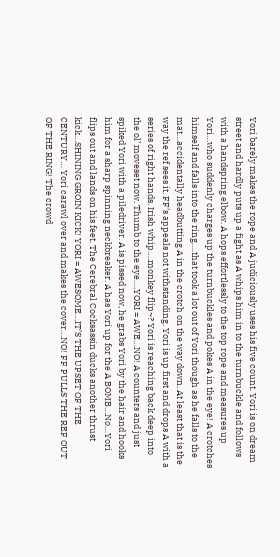Yori barely makes the rope and A judiciously uses his five count. Yori is on dream street and hardly puts up a fight as A whips him in to the turnbuckle and follows with a handspring elbow. A hops effortlessly to the top rope and measures up Yori…who suddenly charges up the turnbuckles and pokes A in the eye! A crotches himself and falls into the ring….that took a lot out of Yori though as he falls to the mat…accidentally headbutting A in the crotch on the way down. At least that is the way the ref sees it. FF’s appeals not withstanding. Yori is up first and drops A with a series of right hands. Irish whip….monkey flip~? Yori is reaching back deep into the ol’ moveset now. Thumb to the eye….YORI = AWE…NO! A counters and just spiked Yori with a piledriver. A is pissed now, he grabs Yori by the hair and hooks him for a sharp spinning neckbreaker. A has Yori up for the A BOMB…No…Yori flips out and lands on his feet. The Cerebral Cocksassin ducks another thrust kick…SHINING GROIN KICK! YORI = AWESOME…IT’S THE UPSET OF THE CENTURY… Yori carawl over and makes the cover…NO! FF PULLS THE REF OUT OF THE RING! The crowd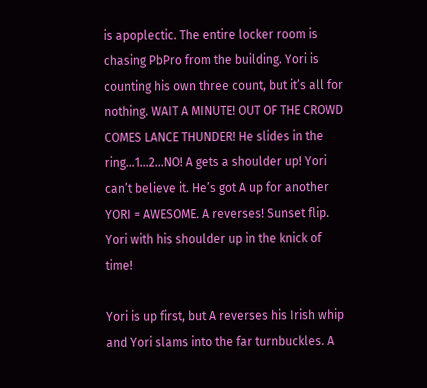is apoplectic. The entire locker room is chasing PbPro from the building. Yori is counting his own three count, but it’s all for nothing. WAIT A MINUTE! OUT OF THE CROWD COMES LANCE THUNDER! He slides in the ring…1…2…NO! A gets a shoulder up! Yori can’t believe it. He’s got A up for another YORI = AWESOME. A reverses! Sunset flip. Yori with his shoulder up in the knick of time!

Yori is up first, but A reverses his Irish whip and Yori slams into the far turnbuckles. A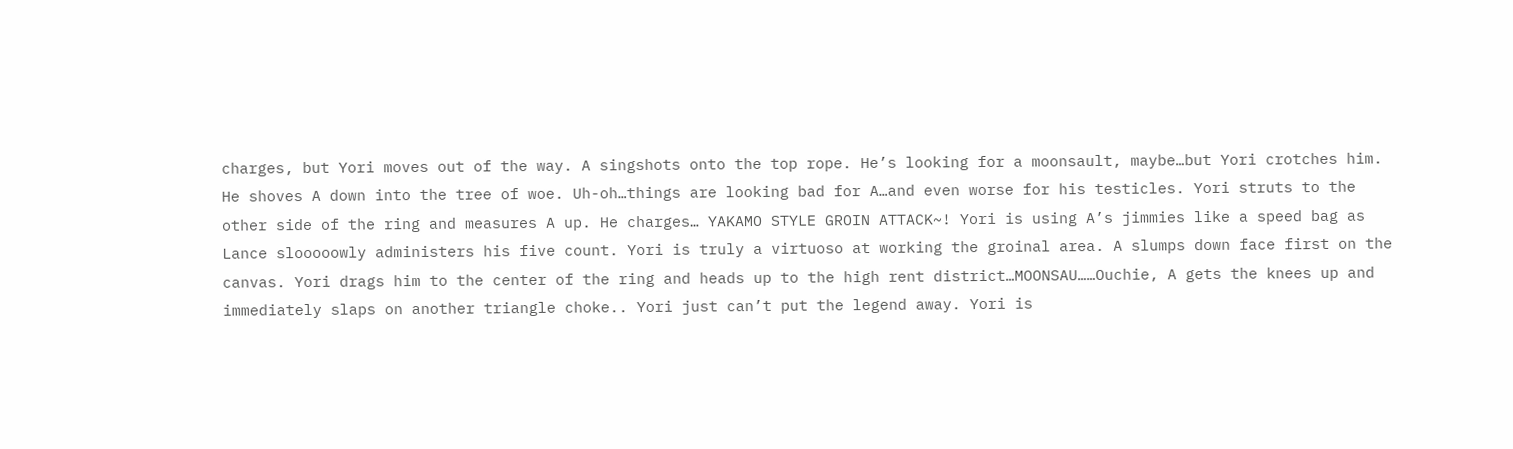charges, but Yori moves out of the way. A singshots onto the top rope. He’s looking for a moonsault, maybe…but Yori crotches him. He shoves A down into the tree of woe. Uh-oh…things are looking bad for A…and even worse for his testicles. Yori struts to the other side of the ring and measures A up. He charges… YAKAMO STYLE GROIN ATTACK~! Yori is using A’s jimmies like a speed bag as Lance slooooowly administers his five count. Yori is truly a virtuoso at working the groinal area. A slumps down face first on the canvas. Yori drags him to the center of the ring and heads up to the high rent district…MOONSAU……Ouchie, A gets the knees up and immediately slaps on another triangle choke.. Yori just can’t put the legend away. Yori is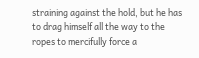straining against the hold, but he has to drag himself all the way to the ropes to mercifully force a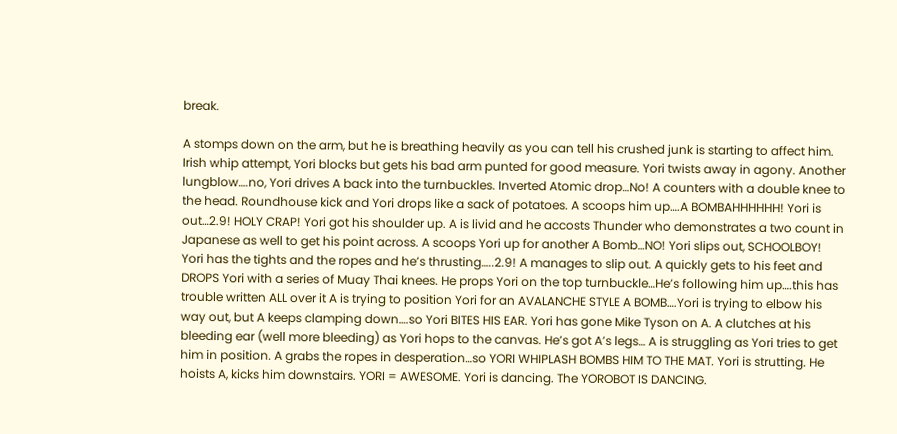break.

A stomps down on the arm, but he is breathing heavily as you can tell his crushed junk is starting to affect him. Irish whip attempt, Yori blocks but gets his bad arm punted for good measure. Yori twists away in agony. Another lungblow….no, Yori drives A back into the turnbuckles. Inverted Atomic drop…No! A counters with a double knee to the head. Roundhouse kick and Yori drops like a sack of potatoes. A scoops him up….A BOMBAHHHHHH! Yori is out…2.9! HOLY CRAP! Yori got his shoulder up. A is livid and he accosts Thunder who demonstrates a two count in Japanese as well to get his point across. A scoops Yori up for another A Bomb…NO! Yori slips out, SCHOOLBOY! Yori has the tights and the ropes and he’s thrusting…..2.9! A manages to slip out. A quickly gets to his feet and DROPS Yori with a series of Muay Thai knees. He props Yori on the top turnbuckle…He’s following him up….this has trouble written ALL over it A is trying to position Yori for an AVALANCHE STYLE A BOMB….Yori is trying to elbow his way out, but A keeps clamping down….so Yori BITES HIS EAR. Yori has gone Mike Tyson on A. A clutches at his bleeding ear (well more bleeding) as Yori hops to the canvas. He’s got A’s legs… A is struggling as Yori tries to get him in position. A grabs the ropes in desperation…so YORI WHIPLASH BOMBS HIM TO THE MAT. Yori is strutting. He hoists A, kicks him downstairs. YORI = AWESOME. Yori is dancing. The YOROBOT IS DANCING.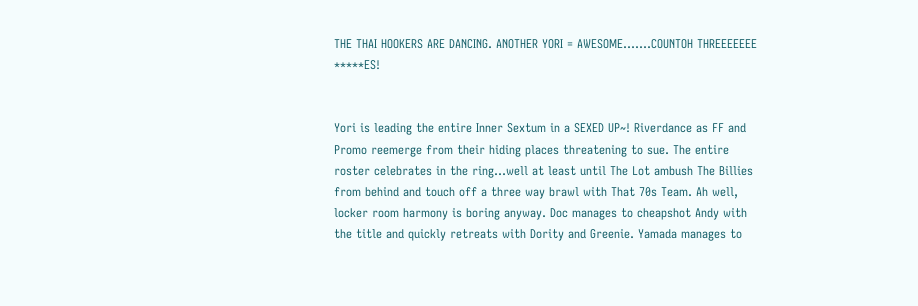THE THAI HOOKERS ARE DANCING. ANOTHER YORI = AWESOME…….COUNTOH THREEEEEEE *****ES!


Yori is leading the entire Inner Sextum in a SEXED UP~! Riverdance as FF and Promo reemerge from their hiding places threatening to sue. The entire roster celebrates in the ring…well at least until The Lot ambush The Billies from behind and touch off a three way brawl with That 70s Team. Ah well, locker room harmony is boring anyway. Doc manages to cheapshot Andy with the title and quickly retreats with Dority and Greenie. Yamada manages to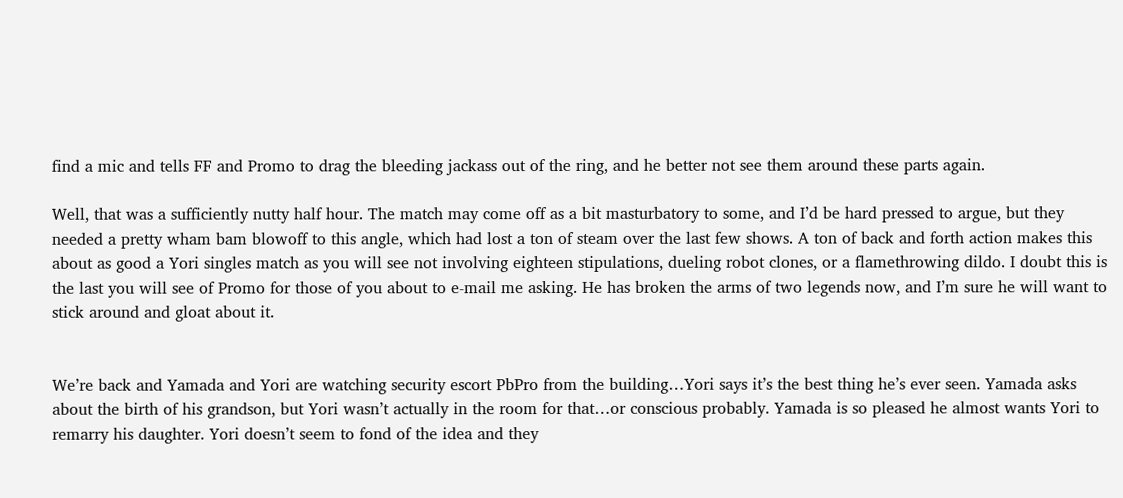find a mic and tells FF and Promo to drag the bleeding jackass out of the ring, and he better not see them around these parts again.

Well, that was a sufficiently nutty half hour. The match may come off as a bit masturbatory to some, and I’d be hard pressed to argue, but they needed a pretty wham bam blowoff to this angle, which had lost a ton of steam over the last few shows. A ton of back and forth action makes this about as good a Yori singles match as you will see not involving eighteen stipulations, dueling robot clones, or a flamethrowing dildo. I doubt this is the last you will see of Promo for those of you about to e-mail me asking. He has broken the arms of two legends now, and I’m sure he will want to stick around and gloat about it.


We’re back and Yamada and Yori are watching security escort PbPro from the building…Yori says it’s the best thing he’s ever seen. Yamada asks about the birth of his grandson, but Yori wasn’t actually in the room for that…or conscious probably. Yamada is so pleased he almost wants Yori to remarry his daughter. Yori doesn’t seem to fond of the idea and they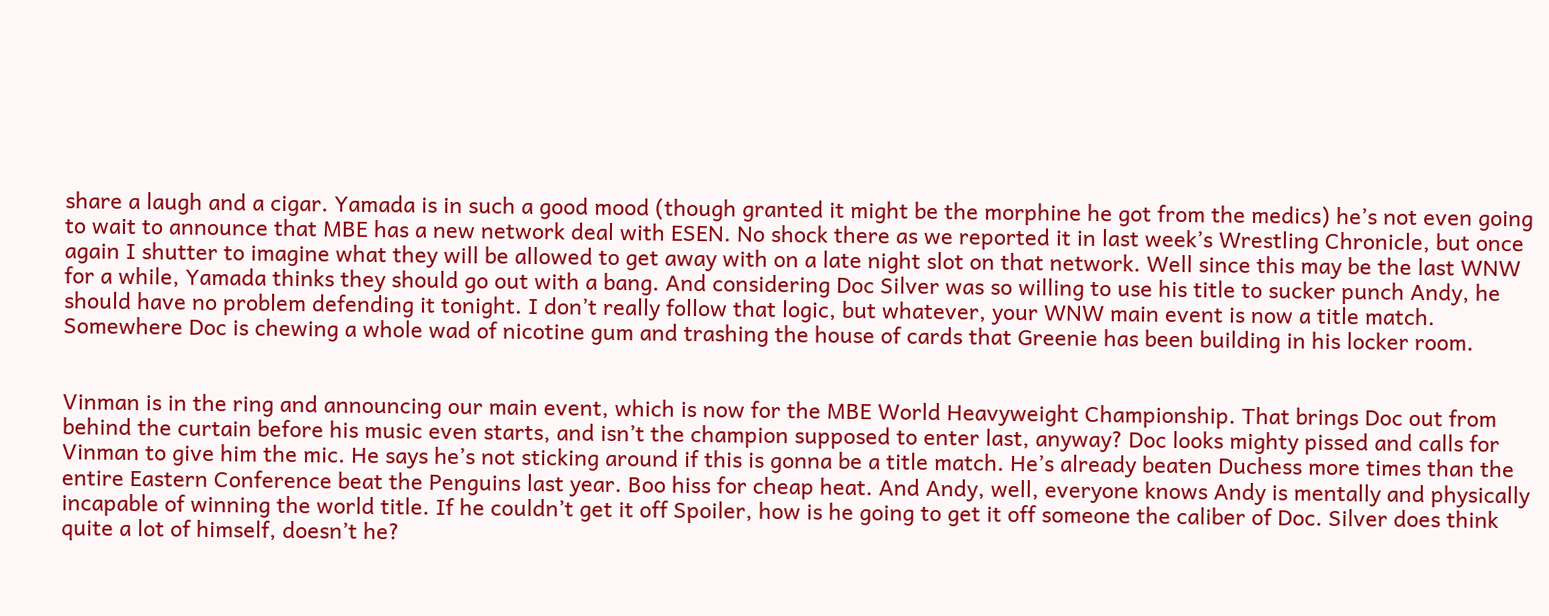share a laugh and a cigar. Yamada is in such a good mood (though granted it might be the morphine he got from the medics) he’s not even going to wait to announce that MBE has a new network deal with ESEN. No shock there as we reported it in last week’s Wrestling Chronicle, but once again I shutter to imagine what they will be allowed to get away with on a late night slot on that network. Well since this may be the last WNW for a while, Yamada thinks they should go out with a bang. And considering Doc Silver was so willing to use his title to sucker punch Andy, he should have no problem defending it tonight. I don’t really follow that logic, but whatever, your WNW main event is now a title match. Somewhere Doc is chewing a whole wad of nicotine gum and trashing the house of cards that Greenie has been building in his locker room.


Vinman is in the ring and announcing our main event, which is now for the MBE World Heavyweight Championship. That brings Doc out from behind the curtain before his music even starts, and isn’t the champion supposed to enter last, anyway? Doc looks mighty pissed and calls for Vinman to give him the mic. He says he’s not sticking around if this is gonna be a title match. He’s already beaten Duchess more times than the entire Eastern Conference beat the Penguins last year. Boo hiss for cheap heat. And Andy, well, everyone knows Andy is mentally and physically incapable of winning the world title. If he couldn’t get it off Spoiler, how is he going to get it off someone the caliber of Doc. Silver does think quite a lot of himself, doesn’t he?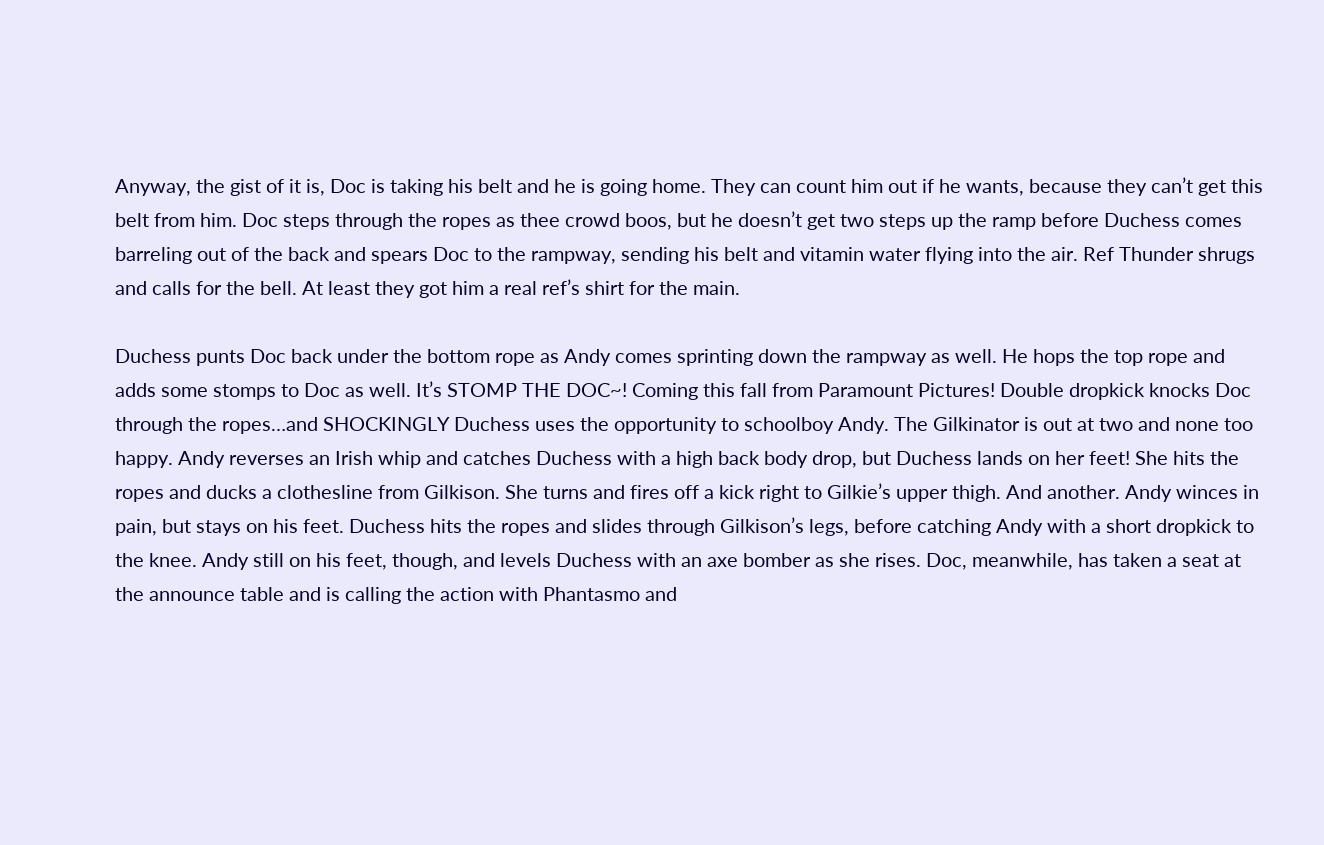Anyway, the gist of it is, Doc is taking his belt and he is going home. They can count him out if he wants, because they can’t get this belt from him. Doc steps through the ropes as thee crowd boos, but he doesn’t get two steps up the ramp before Duchess comes barreling out of the back and spears Doc to the rampway, sending his belt and vitamin water flying into the air. Ref Thunder shrugs and calls for the bell. At least they got him a real ref’s shirt for the main.

Duchess punts Doc back under the bottom rope as Andy comes sprinting down the rampway as well. He hops the top rope and adds some stomps to Doc as well. It’s STOMP THE DOC~! Coming this fall from Paramount Pictures! Double dropkick knocks Doc through the ropes…and SHOCKINGLY Duchess uses the opportunity to schoolboy Andy. The Gilkinator is out at two and none too happy. Andy reverses an Irish whip and catches Duchess with a high back body drop, but Duchess lands on her feet! She hits the ropes and ducks a clothesline from Gilkison. She turns and fires off a kick right to Gilkie’s upper thigh. And another. Andy winces in pain, but stays on his feet. Duchess hits the ropes and slides through Gilkison’s legs, before catching Andy with a short dropkick to the knee. Andy still on his feet, though, and levels Duchess with an axe bomber as she rises. Doc, meanwhile, has taken a seat at the announce table and is calling the action with Phantasmo and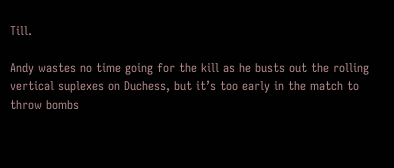Till.

Andy wastes no time going for the kill as he busts out the rolling vertical suplexes on Duchess, but it’s too early in the match to throw bombs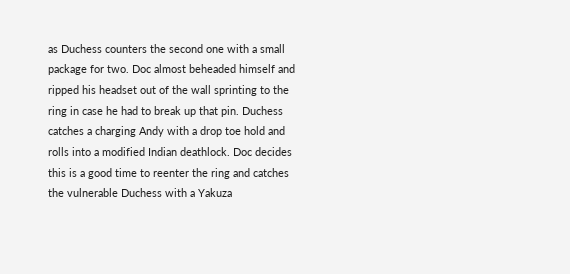as Duchess counters the second one with a small package for two. Doc almost beheaded himself and ripped his headset out of the wall sprinting to the ring in case he had to break up that pin. Duchess catches a charging Andy with a drop toe hold and rolls into a modified Indian deathlock. Doc decides this is a good time to reenter the ring and catches the vulnerable Duchess with a Yakuza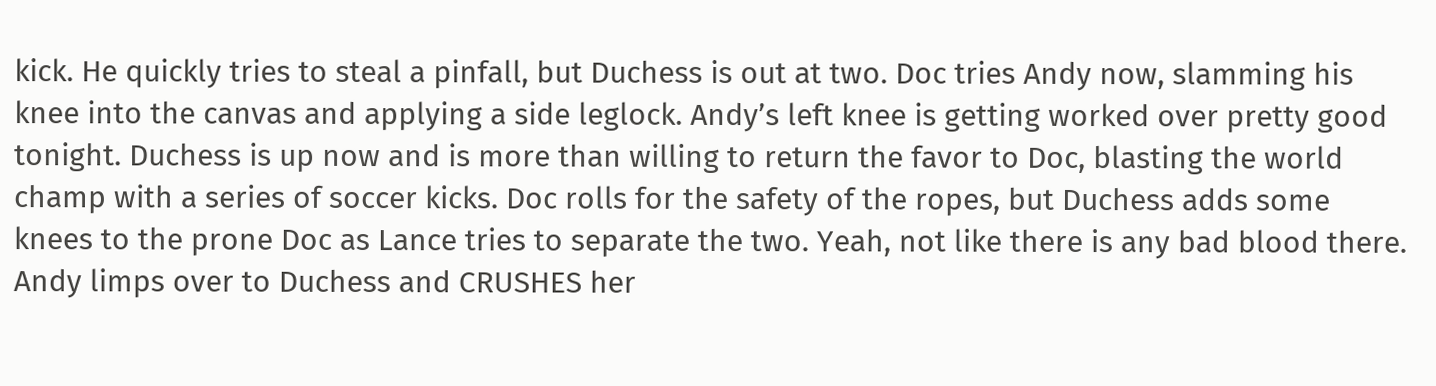kick. He quickly tries to steal a pinfall, but Duchess is out at two. Doc tries Andy now, slamming his knee into the canvas and applying a side leglock. Andy’s left knee is getting worked over pretty good tonight. Duchess is up now and is more than willing to return the favor to Doc, blasting the world champ with a series of soccer kicks. Doc rolls for the safety of the ropes, but Duchess adds some knees to the prone Doc as Lance tries to separate the two. Yeah, not like there is any bad blood there. Andy limps over to Duchess and CRUSHES her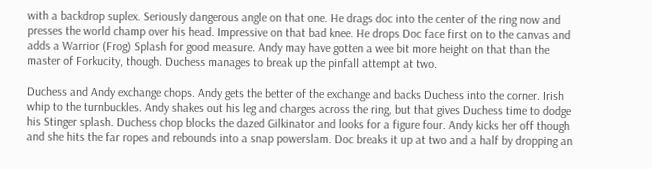with a backdrop suplex. Seriously dangerous angle on that one. He drags doc into the center of the ring now and presses the world champ over his head. Impressive on that bad knee. He drops Doc face first on to the canvas and adds a Warrior (Frog) Splash for good measure. Andy may have gotten a wee bit more height on that than the master of Forkucity, though. Duchess manages to break up the pinfall attempt at two.

Duchess and Andy exchange chops. Andy gets the better of the exchange and backs Duchess into the corner. Irish whip to the turnbuckles. Andy shakes out his leg and charges across the ring, but that gives Duchess time to dodge his Stinger splash. Duchess chop blocks the dazed Gilkinator and looks for a figure four. Andy kicks her off though and she hits the far ropes and rebounds into a snap powerslam. Doc breaks it up at two and a half by dropping an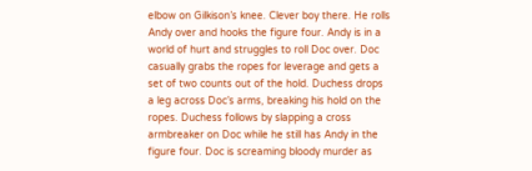elbow on Gilkison’s knee. Clever boy there. He rolls Andy over and hooks the figure four. Andy is in a world of hurt and struggles to roll Doc over. Doc casually grabs the ropes for leverage and gets a set of two counts out of the hold. Duchess drops a leg across Doc’s arms, breaking his hold on the ropes. Duchess follows by slapping a cross armbreaker on Doc while he still has Andy in the figure four. Doc is screaming bloody murder as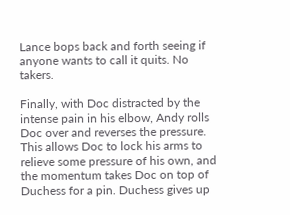Lance bops back and forth seeing if anyone wants to call it quits. No takers.

Finally, with Doc distracted by the intense pain in his elbow, Andy rolls Doc over and reverses the pressure. This allows Doc to lock his arms to relieve some pressure of his own, and the momentum takes Doc on top of Duchess for a pin. Duchess gives up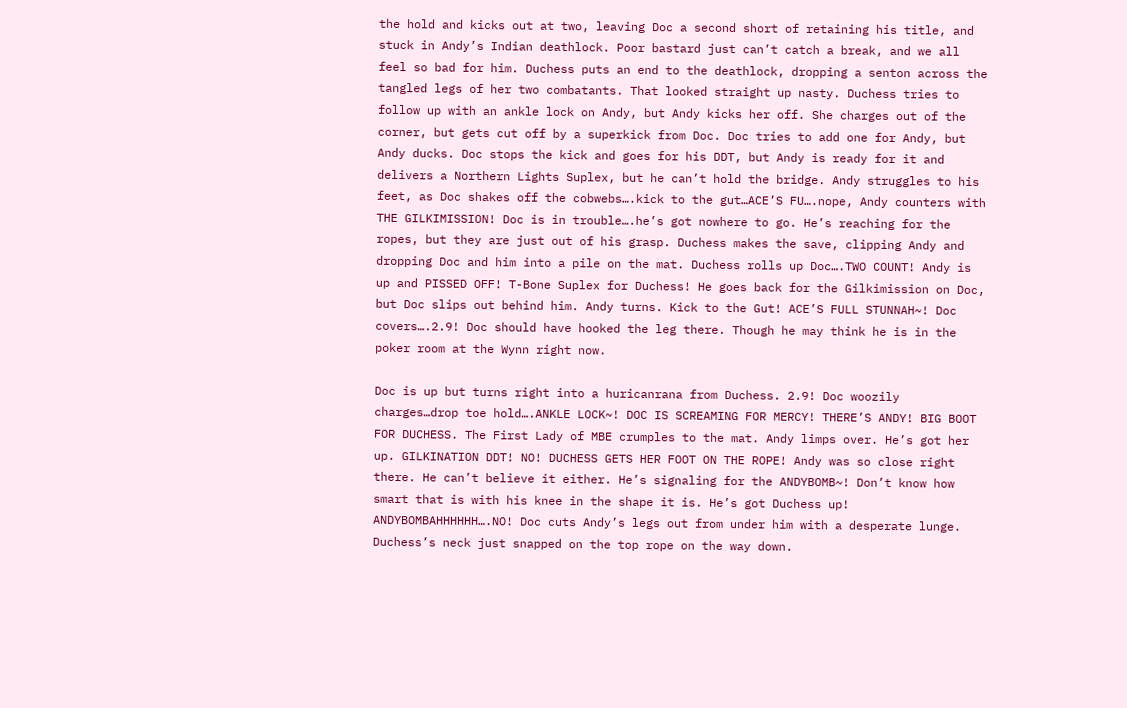the hold and kicks out at two, leaving Doc a second short of retaining his title, and stuck in Andy’s Indian deathlock. Poor bastard just can’t catch a break, and we all feel so bad for him. Duchess puts an end to the deathlock, dropping a senton across the tangled legs of her two combatants. That looked straight up nasty. Duchess tries to follow up with an ankle lock on Andy, but Andy kicks her off. She charges out of the corner, but gets cut off by a superkick from Doc. Doc tries to add one for Andy, but Andy ducks. Doc stops the kick and goes for his DDT, but Andy is ready for it and delivers a Northern Lights Suplex, but he can’t hold the bridge. Andy struggles to his feet, as Doc shakes off the cobwebs….kick to the gut…ACE’S FU….nope, Andy counters with THE GILKIMISSION! Doc is in trouble….he’s got nowhere to go. He’s reaching for the ropes, but they are just out of his grasp. Duchess makes the save, clipping Andy and dropping Doc and him into a pile on the mat. Duchess rolls up Doc….TWO COUNT! Andy is up and PISSED OFF! T-Bone Suplex for Duchess! He goes back for the Gilkimission on Doc, but Doc slips out behind him. Andy turns. Kick to the Gut! ACE’S FULL STUNNAH~! Doc covers….2.9! Doc should have hooked the leg there. Though he may think he is in the poker room at the Wynn right now.

Doc is up but turns right into a huricanrana from Duchess. 2.9! Doc woozily charges…drop toe hold….ANKLE LOCK~! DOC IS SCREAMING FOR MERCY! THERE’S ANDY! BIG BOOT FOR DUCHESS. The First Lady of MBE crumples to the mat. Andy limps over. He’s got her up. GILKINATION DDT! NO! DUCHESS GETS HER FOOT ON THE ROPE! Andy was so close right there. He can’t believe it either. He’s signaling for the ANDYBOMB~! Don’t know how smart that is with his knee in the shape it is. He’s got Duchess up! ANDYBOMBAHHHHHH….NO! Doc cuts Andy’s legs out from under him with a desperate lunge. Duchess’s neck just snapped on the top rope on the way down.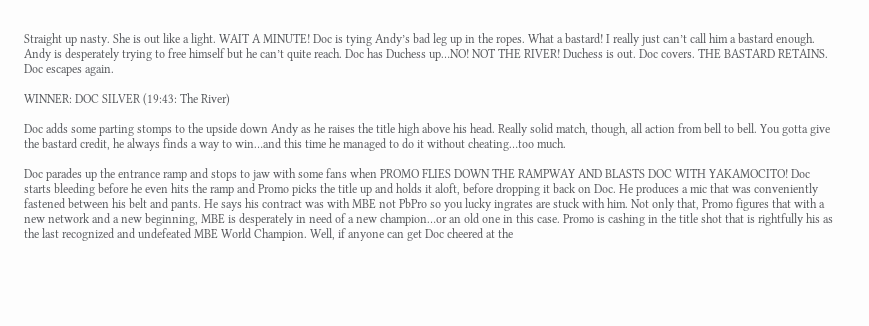Straight up nasty. She is out like a light. WAIT A MINUTE! Doc is tying Andy’s bad leg up in the ropes. What a bastard! I really just can’t call him a bastard enough. Andy is desperately trying to free himself but he can’t quite reach. Doc has Duchess up…NO! NOT THE RIVER! Duchess is out. Doc covers. THE BASTARD RETAINS. Doc escapes again.

WINNER: DOC SILVER (19:43: The River)

Doc adds some parting stomps to the upside down Andy as he raises the title high above his head. Really solid match, though, all action from bell to bell. You gotta give the bastard credit, he always finds a way to win…and this time he managed to do it without cheating…too much.

Doc parades up the entrance ramp and stops to jaw with some fans when PROMO FLIES DOWN THE RAMPWAY AND BLASTS DOC WITH YAKAMOCITO! Doc starts bleeding before he even hits the ramp and Promo picks the title up and holds it aloft, before dropping it back on Doc. He produces a mic that was conveniently fastened between his belt and pants. He says his contract was with MBE not PbPro so you lucky ingrates are stuck with him. Not only that, Promo figures that with a new network and a new beginning, MBE is desperately in need of a new champion…or an old one in this case. Promo is cashing in the title shot that is rightfully his as the last recognized and undefeated MBE World Champion. Well, if anyone can get Doc cheered at the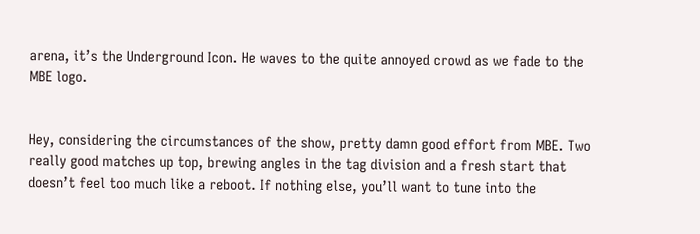arena, it’s the Underground Icon. He waves to the quite annoyed crowd as we fade to the MBE logo.


Hey, considering the circumstances of the show, pretty damn good effort from MBE. Two really good matches up top, brewing angles in the tag division and a fresh start that doesn’t feel too much like a reboot. If nothing else, you’ll want to tune into the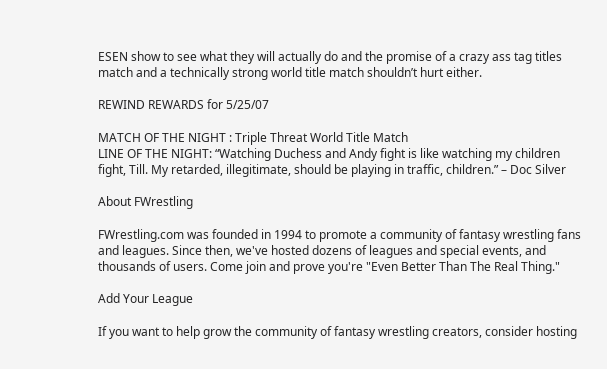ESEN show to see what they will actually do and the promise of a crazy ass tag titles match and a technically strong world title match shouldn’t hurt either.

REWIND REWARDS for 5/25/07

MATCH OF THE NIGHT : Triple Threat World Title Match
LINE OF THE NIGHT: “Watching Duchess and Andy fight is like watching my children fight, Till. My retarded, illegitimate, should be playing in traffic, children.” – Doc Silver

About FWrestling

FWrestling.com was founded in 1994 to promote a community of fantasy wrestling fans and leagues. Since then, we've hosted dozens of leagues and special events, and thousands of users. Come join and prove you're "Even Better Than The Real Thing."

Add Your League

If you want to help grow the community of fantasy wrestling creators, consider hosting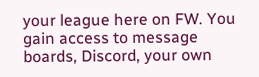your league here on FW. You gain access to message boards, Discord, your own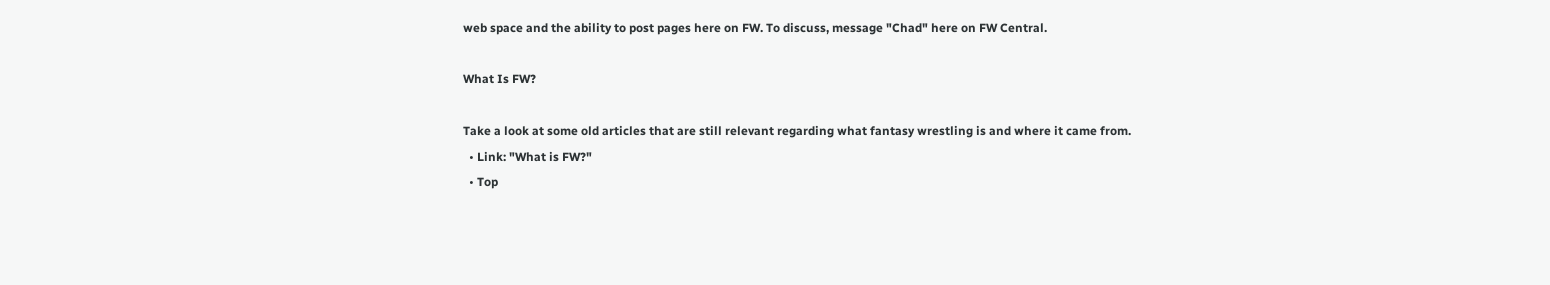web space and the ability to post pages here on FW. To discuss, message "Chad" here on FW Central.

What Is FW?

Take a look at some old articles that are still relevant regarding what fantasy wrestling is and where it came from.
  • Link: "What is FW?"
  • Top